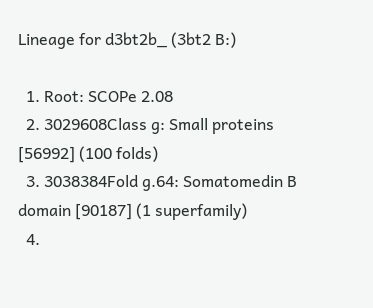Lineage for d3bt2b_ (3bt2 B:)

  1. Root: SCOPe 2.08
  2. 3029608Class g: Small proteins [56992] (100 folds)
  3. 3038384Fold g.64: Somatomedin B domain [90187] (1 superfamily)
  4.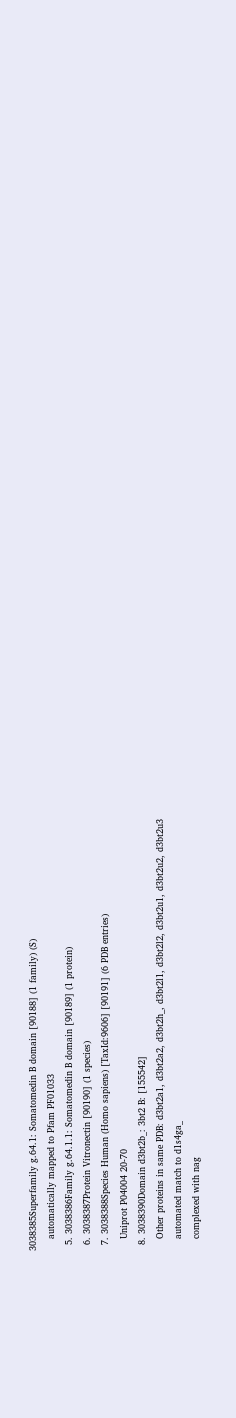3038385Superfamily g.64.1: Somatomedin B domain [90188] (1 family) (S)
    automatically mapped to Pfam PF01033
  5. 3038386Family g.64.1.1: Somatomedin B domain [90189] (1 protein)
  6. 3038387Protein Vitronectin [90190] (1 species)
  7. 3038388Species Human (Homo sapiens) [TaxId:9606] [90191] (6 PDB entries)
    Uniprot P04004 20-70
  8. 3038390Domain d3bt2b_: 3bt2 B: [155542]
    Other proteins in same PDB: d3bt2a1, d3bt2a2, d3bt2h_, d3bt2l1, d3bt2l2, d3bt2u1, d3bt2u2, d3bt2u3
    automated match to d1s4ga_
    complexed with nag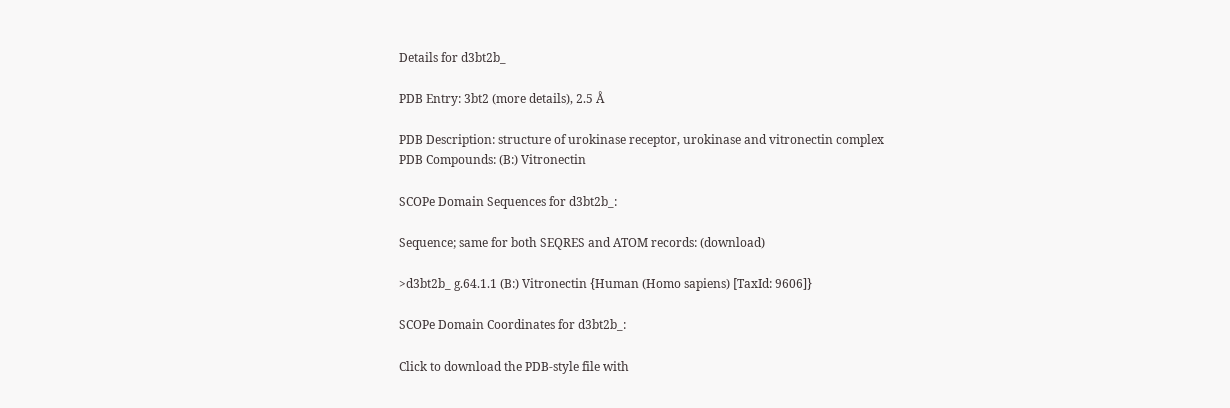Details for d3bt2b_

PDB Entry: 3bt2 (more details), 2.5 Å

PDB Description: structure of urokinase receptor, urokinase and vitronectin complex
PDB Compounds: (B:) Vitronectin

SCOPe Domain Sequences for d3bt2b_:

Sequence; same for both SEQRES and ATOM records: (download)

>d3bt2b_ g.64.1.1 (B:) Vitronectin {Human (Homo sapiens) [TaxId: 9606]}

SCOPe Domain Coordinates for d3bt2b_:

Click to download the PDB-style file with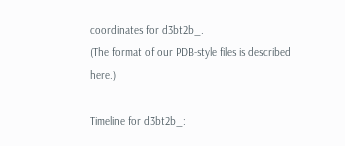coordinates for d3bt2b_.
(The format of our PDB-style files is described here.)

Timeline for d3bt2b_: